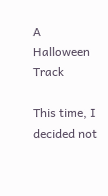A Halloween Track

This time, I decided not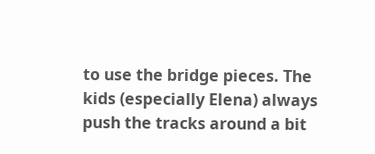to use the bridge pieces. The kids (especially Elena) always push the tracks around a bit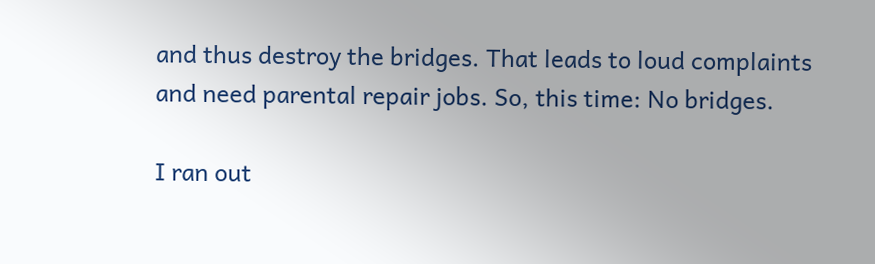and thus destroy the bridges. That leads to loud complaints and need parental repair jobs. So, this time: No bridges.

I ran out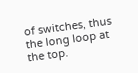of switches, thus the long loop at the top.